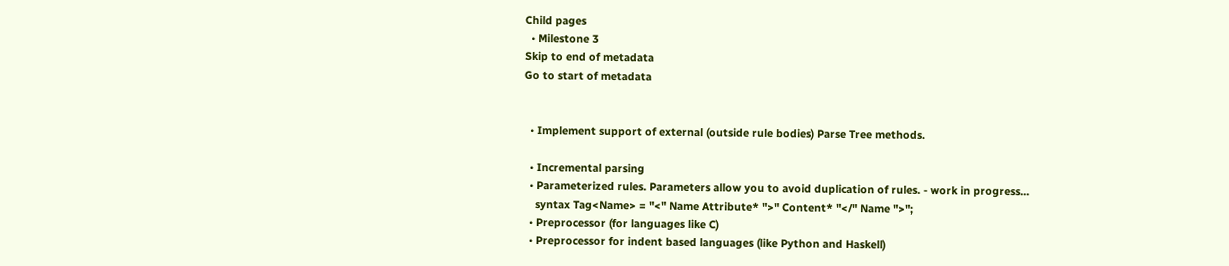Child pages
  • Milestone 3
Skip to end of metadata
Go to start of metadata


  • Implement support of external (outside rule bodies) Parse Tree methods.

  • Incremental parsing
  • Parameterized rules. Parameters allow you to avoid duplication of rules. - work in progress...
    syntax Tag<Name> = "<" Name Attribute* ">" Content* "</" Name ">";
  • Preprocessor (for languages like C)
  • Preprocessor for indent based languages (like Python and Haskell)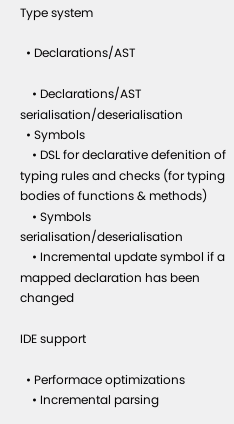Type system

  • Declarations/AST

    • Declarations/AST serialisation/deserialisation
  • Symbols
    • DSL for declarative defenition of typing rules and checks (for typing bodies of functions & methods)
    • Symbols serialisation/deserialisation
    • Incremental update symbol if a mapped declaration has been changed

IDE support

  • Performace optimizations
    • Incremental parsing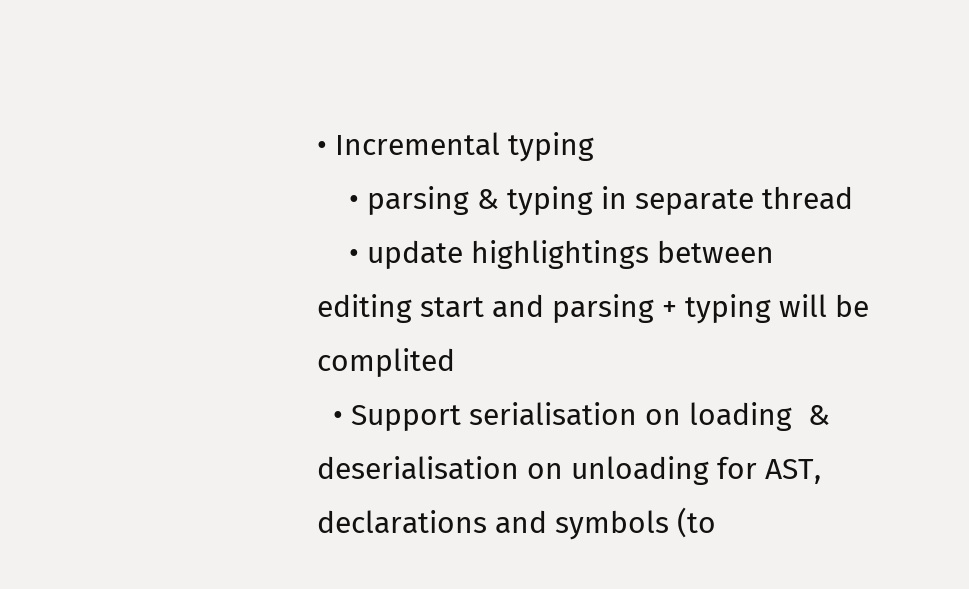• Incremental typing
    • parsing & typing in separate thread
    • update highlightings between editing start and parsing + typing will be complited
  • Support serialisation on loading  & deserialisation on unloading for AST, declarations and symbols (to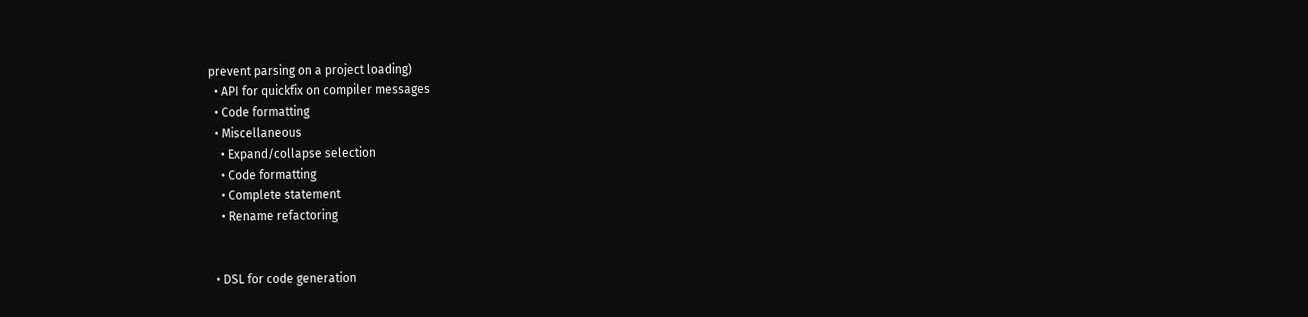prevent parsing on a project loading)
  • API for quickfix on compiler messages
  • Code formatting
  • Miscellaneous
    • Expand/collapse selection
    • Code formatting
    • Complete statement
    • Rename refactoring


  • DSL for code generation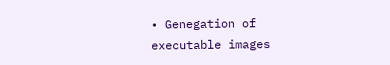• Genegation of executable images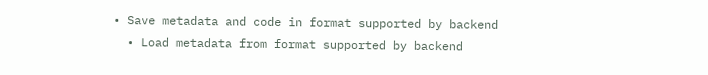• Save metadata and code in format supported by backend
  • Load metadata from format supported by backend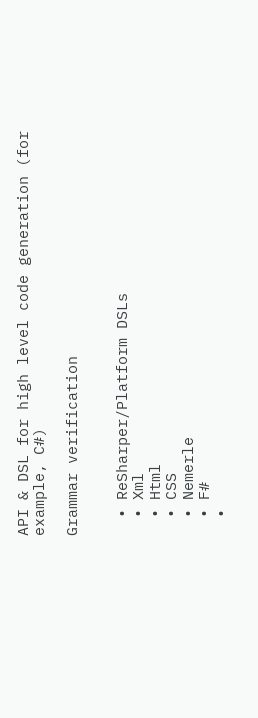API & DSL for high level code generation (for example, C#)

Grammar verification


  • ReSharper/Platform DSLs
  • Xml
  • Html
  • CSS
  • Nemerle
  • F#
  •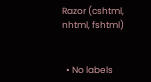Razor (cshtml, nhtml, fshtml)


  • No labels